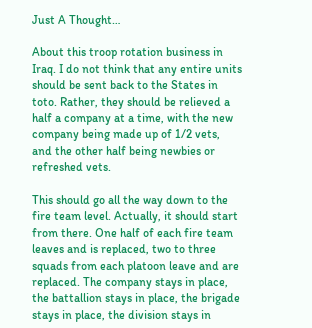Just A Thought…

About this troop rotation business in Iraq. I do not think that any entire units should be sent back to the States in toto. Rather, they should be relieved a half a company at a time, with the new company being made up of 1/2 vets, and the other half being newbies or refreshed vets.

This should go all the way down to the fire team level. Actually, it should start from there. One half of each fire team leaves and is replaced, two to three squads from each platoon leave and are replaced. The company stays in place, the battallion stays in place, the brigade stays in place, the division stays in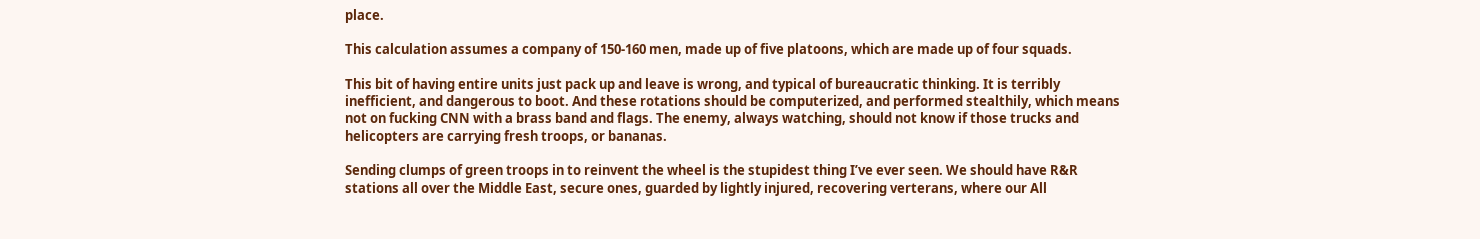place.

This calculation assumes a company of 150-160 men, made up of five platoons, which are made up of four squads.

This bit of having entire units just pack up and leave is wrong, and typical of bureaucratic thinking. It is terribly inefficient, and dangerous to boot. And these rotations should be computerized, and performed stealthily, which means not on fucking CNN with a brass band and flags. The enemy, always watching, should not know if those trucks and helicopters are carrying fresh troops, or bananas.

Sending clumps of green troops in to reinvent the wheel is the stupidest thing I’ve ever seen. We should have R&R stations all over the Middle East, secure ones, guarded by lightly injured, recovering verterans, where our All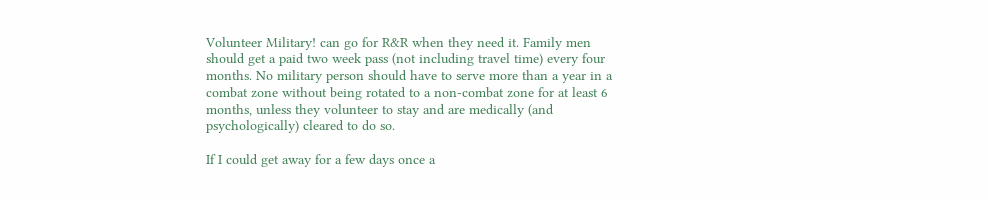Volunteer Military! can go for R&R when they need it. Family men should get a paid two week pass (not including travel time) every four months. No military person should have to serve more than a year in a combat zone without being rotated to a non-combat zone for at least 6 months, unless they volunteer to stay and are medically (and psychologically) cleared to do so.

If I could get away for a few days once a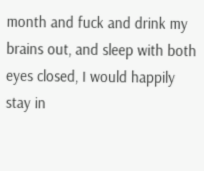month and fuck and drink my brains out, and sleep with both eyes closed, I would happily stay in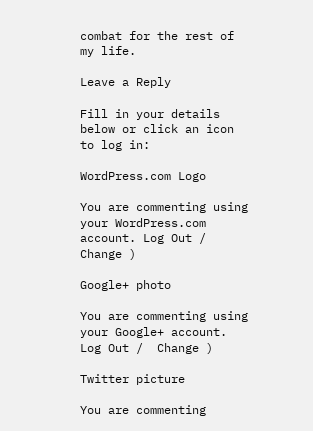combat for the rest of my life.

Leave a Reply

Fill in your details below or click an icon to log in:

WordPress.com Logo

You are commenting using your WordPress.com account. Log Out /  Change )

Google+ photo

You are commenting using your Google+ account. Log Out /  Change )

Twitter picture

You are commenting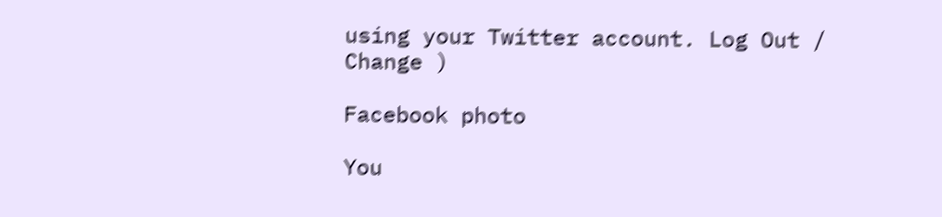using your Twitter account. Log Out /  Change )

Facebook photo

You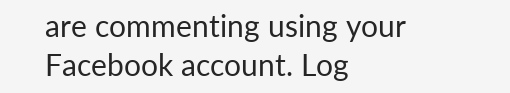are commenting using your Facebook account. Log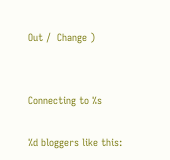Out /  Change )


Connecting to %s

%d bloggers like this: